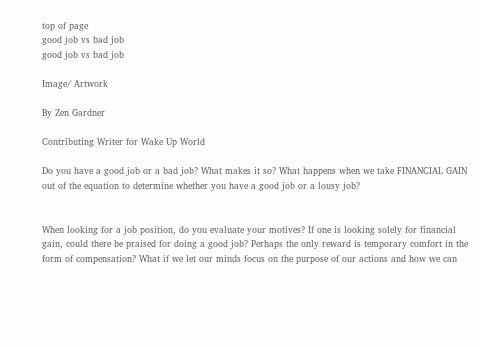top of page
good job vs bad job
good job vs bad job

Image/ Artwork

By Zen Gardner

Contributing Writer for Wake Up World

Do you have a good job or a bad job? What makes it so? What happens when we take FINANCIAL GAIN out of the equation to determine whether you have a good job or a lousy job?


When looking for a job position, do you evaluate your motives? If one is looking solely for financial gain, could there be praised for doing a good job? Perhaps the only reward is temporary comfort in the form of compensation? What if we let our minds focus on the purpose of our actions and how we can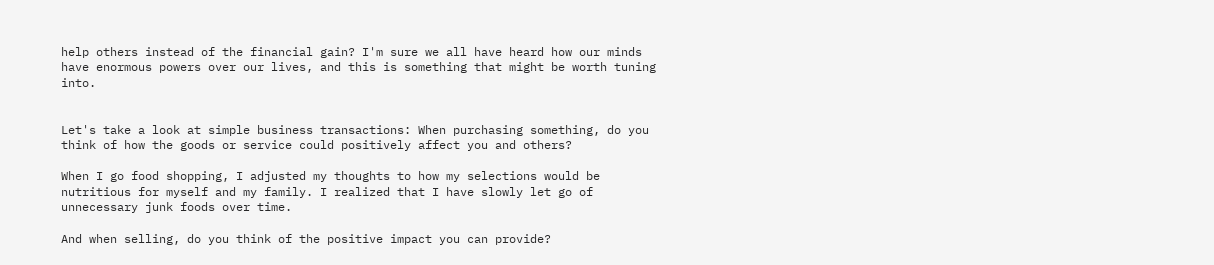help others instead of the financial gain? I'm sure we all have heard how our minds have enormous powers over our lives, and this is something that might be worth tuning into.


Let's take a look at simple business transactions: When purchasing something, do you think of how the goods or service could positively affect you and others?

When I go food shopping, I adjusted my thoughts to how my selections would be nutritious for myself and my family. I realized that I have slowly let go of unnecessary junk foods over time.

And when selling, do you think of the positive impact you can provide?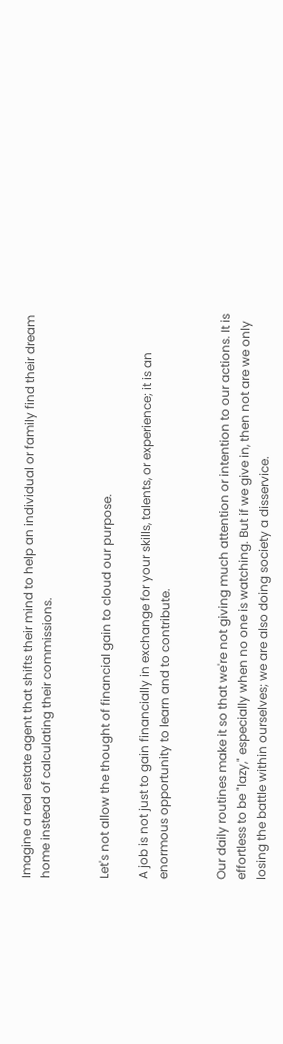Imagine a real estate agent that shifts their mind to help an individual or family find their dream home instead of calculating their commissions.


Let's not allow the thought of financial gain to cloud our purpose.

A job is not just to gain financially in exchange for your skills, talents, or experience; it is an enormous opportunity to learn and to contribute.


Our daily routines make it so that we're not giving much attention or intention to our actions. It is effortless to be "lazy," especially when no one is watching. But if we give in, then not are we only losing the battle within ourselves; we are also doing society a disservice.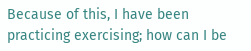Because of this, I have been practicing exercising; how can I be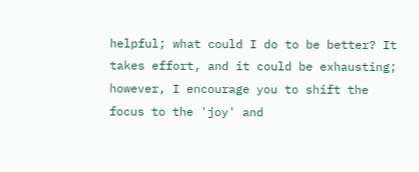helpful; what could I do to be better? It takes effort, and it could be exhausting; however, I encourage you to shift the focus to the 'joy' and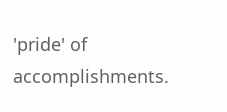'pride' of accomplishments.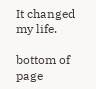It changed my life.

bottom of page